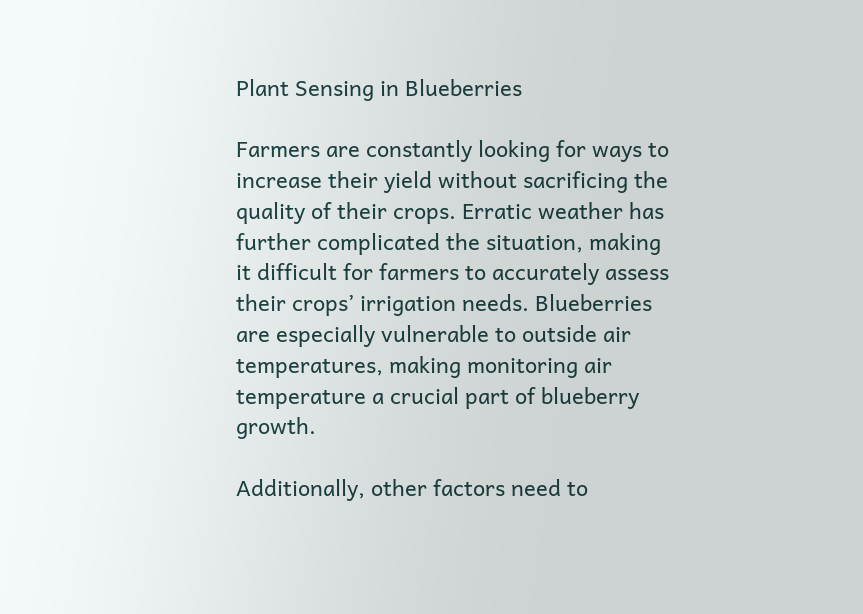Plant Sensing in Blueberries

Farmers are constantly looking for ways to increase their yield without sacrificing the quality of their crops. Erratic weather has further complicated the situation, making it difficult for farmers to accurately assess their crops’ irrigation needs. Blueberries are especially vulnerable to outside air temperatures, making monitoring air temperature a crucial part of blueberry growth.

Additionally, other factors need to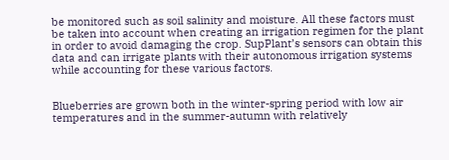be monitored such as soil salinity and moisture. All these factors must be taken into account when creating an irrigation regimen for the plant in order to avoid damaging the crop. SupPlant’s sensors can obtain this data and can irrigate plants with their autonomous irrigation systems while accounting for these various factors.


Blueberries are grown both in the winter-spring period with low air temperatures and in the summer-autumn with relatively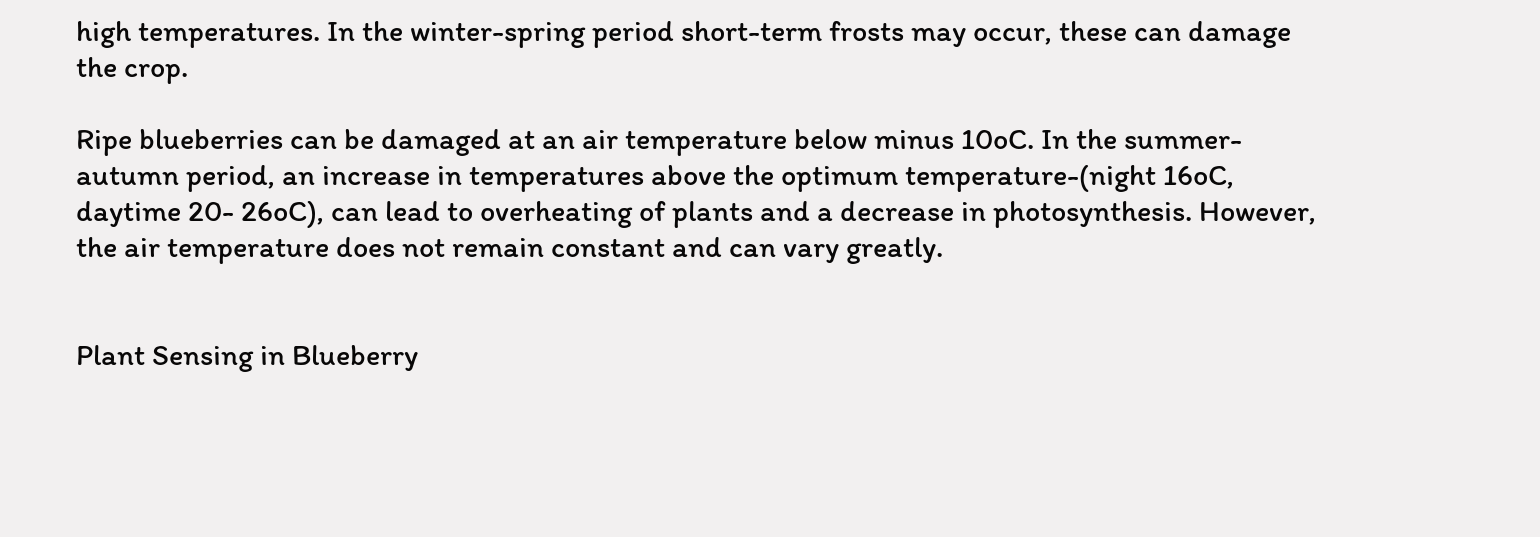high temperatures. In the winter-spring period short-term frosts may occur, these can damage the crop.

Ripe blueberries can be damaged at an air temperature below minus 10oC. In the summer-autumn period, an increase in temperatures above the optimum temperature-(night 16oC, daytime 20- 26oC), can lead to overheating of plants and a decrease in photosynthesis. However, the air temperature does not remain constant and can vary greatly.


Plant Sensing in Blueberry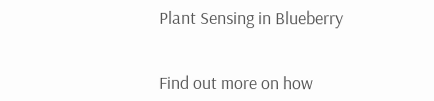Plant Sensing in Blueberry


Find out more on how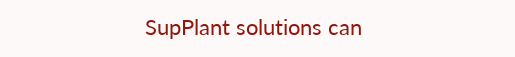SupPlant solutions can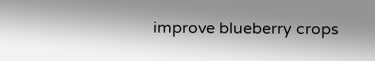improve blueberry crops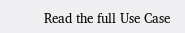Read the full Use Case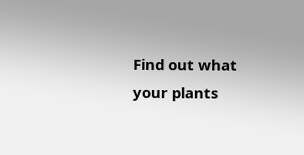Find out what your plants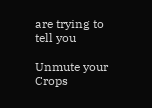are trying to tell you

Unmute your Crops